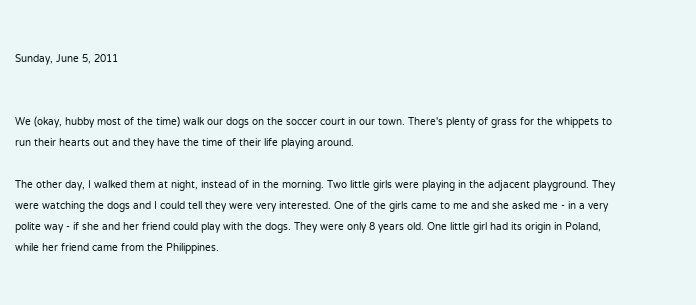Sunday, June 5, 2011


We (okay, hubby most of the time) walk our dogs on the soccer court in our town. There's plenty of grass for the whippets to run their hearts out and they have the time of their life playing around.

The other day, I walked them at night, instead of in the morning. Two little girls were playing in the adjacent playground. They were watching the dogs and I could tell they were very interested. One of the girls came to me and she asked me - in a very polite way - if she and her friend could play with the dogs. They were only 8 years old. One little girl had its origin in Poland, while her friend came from the Philippines.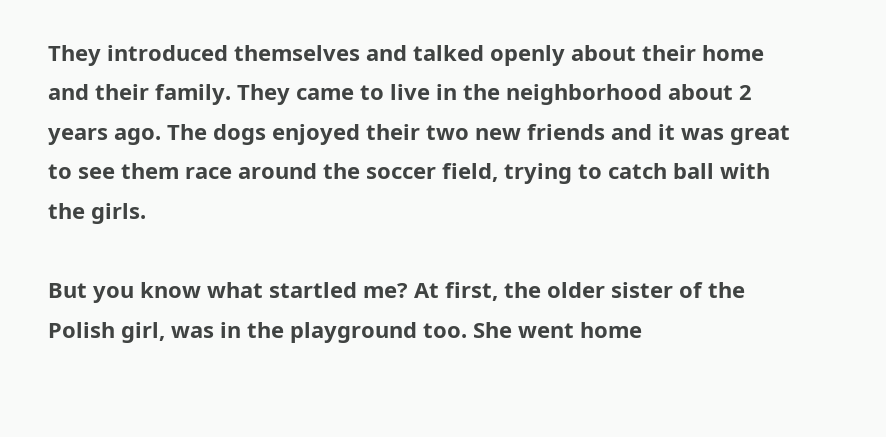They introduced themselves and talked openly about their home and their family. They came to live in the neighborhood about 2 years ago. The dogs enjoyed their two new friends and it was great to see them race around the soccer field, trying to catch ball with the girls.

But you know what startled me? At first, the older sister of the Polish girl, was in the playground too. She went home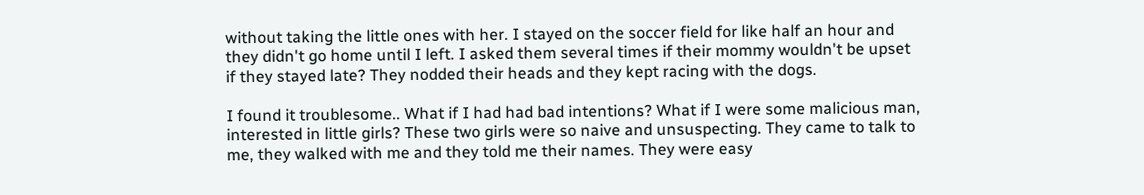without taking the little ones with her. I stayed on the soccer field for like half an hour and they didn't go home until I left. I asked them several times if their mommy wouldn't be upset if they stayed late? They nodded their heads and they kept racing with the dogs.

I found it troublesome.. What if I had had bad intentions? What if I were some malicious man, interested in little girls? These two girls were so naive and unsuspecting. They came to talk to me, they walked with me and they told me their names. They were easy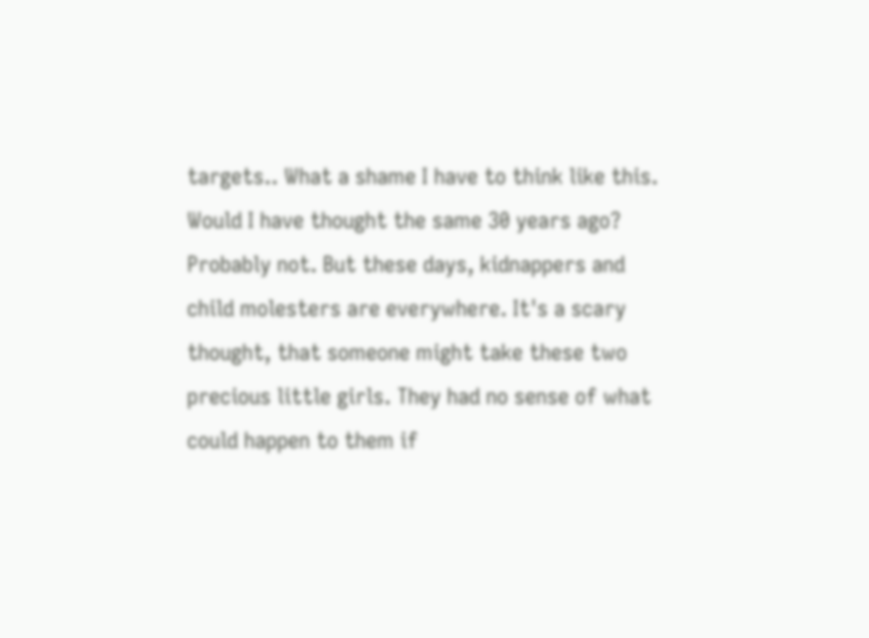targets.. What a shame I have to think like this. Would I have thought the same 30 years ago? Probably not. But these days, kidnappers and child molesters are everywhere. It's a scary thought, that someone might take these two precious little girls. They had no sense of what could happen to them if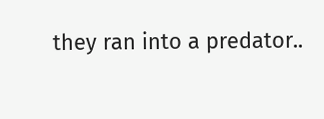they ran into a predator..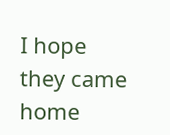I hope they came home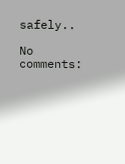safely..

No comments: